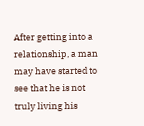After getting into a relationship, a man may have started to see that he is not truly living his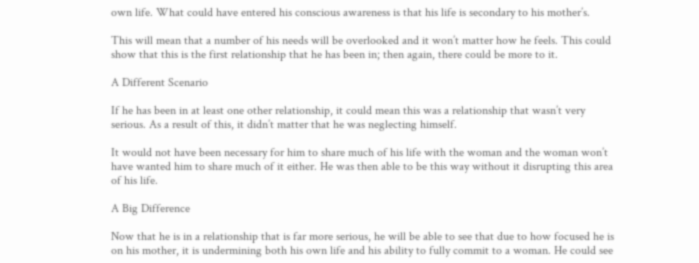own life. What could have entered his conscious awareness is that his life is secondary to his mother’s.

This will mean that a number of his needs will be overlooked and it won’t matter how he feels. This could show that this is the first relationship that he has been in; then again, there could be more to it.

A Different Scenario

If he has been in at least one other relationship, it could mean this was a relationship that wasn’t very serious. As a result of this, it didn’t matter that he was neglecting himself.

It would not have been necessary for him to share much of his life with the woman and the woman won’t have wanted him to share much of it either. He was then able to be this way without it disrupting this area of his life.

A Big Difference

Now that he is in a relationship that is far more serious, he will be able to see that due to how focused he is on his mother, it is undermining both his own life and his ability to fully commit to a woman. He could see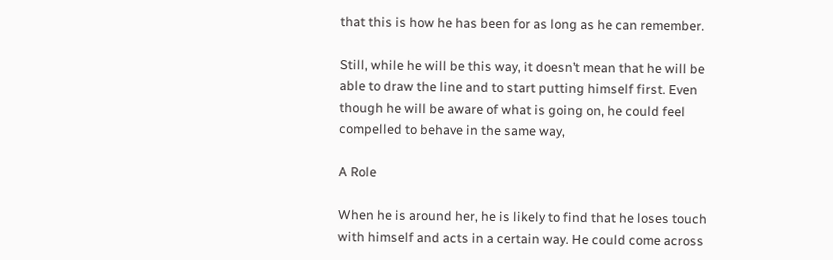that this is how he has been for as long as he can remember.

Still, while he will be this way, it doesn’t mean that he will be able to draw the line and to start putting himself first. Even though he will be aware of what is going on, he could feel compelled to behave in the same way,

A Role

When he is around her, he is likely to find that he loses touch with himself and acts in a certain way. He could come across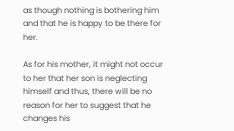as though nothing is bothering him and that he is happy to be there for her.

As for his mother, it might not occur to her that her son is neglecting himself and thus, there will be no reason for her to suggest that he changes his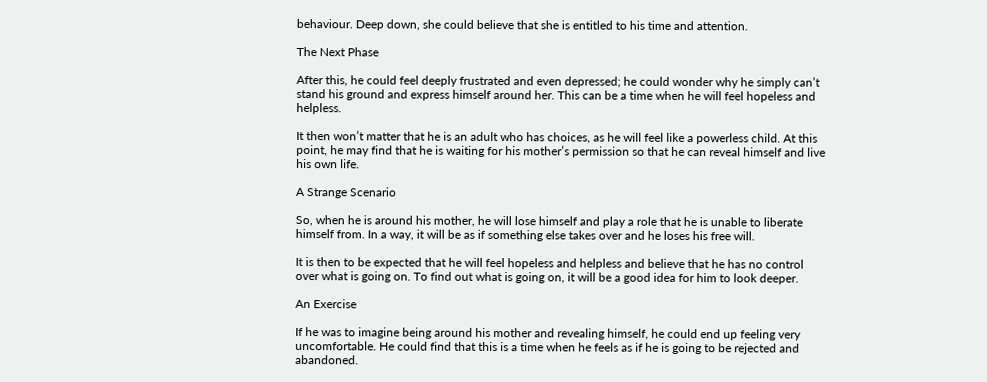behaviour. Deep down, she could believe that she is entitled to his time and attention.

The Next Phase

After this, he could feel deeply frustrated and even depressed; he could wonder why he simply can’t stand his ground and express himself around her. This can be a time when he will feel hopeless and helpless.

It then won’t matter that he is an adult who has choices, as he will feel like a powerless child. At this point, he may find that he is waiting for his mother’s permission so that he can reveal himself and live his own life.

A Strange Scenario

So, when he is around his mother, he will lose himself and play a role that he is unable to liberate himself from. In a way, it will be as if something else takes over and he loses his free will.

It is then to be expected that he will feel hopeless and helpless and believe that he has no control over what is going on. To find out what is going on, it will be a good idea for him to look deeper.

An Exercise

If he was to imagine being around his mother and revealing himself, he could end up feeling very uncomfortable. He could find that this is a time when he feels as if he is going to be rejected and abandoned.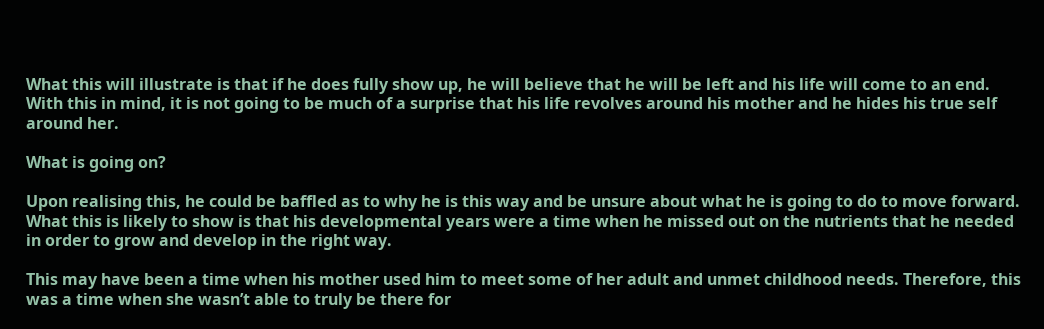What this will illustrate is that if he does fully show up, he will believe that he will be left and his life will come to an end. With this in mind, it is not going to be much of a surprise that his life revolves around his mother and he hides his true self around her.

What is going on?

Upon realising this, he could be baffled as to why he is this way and be unsure about what he is going to do to move forward. What this is likely to show is that his developmental years were a time when he missed out on the nutrients that he needed in order to grow and develop in the right way.

This may have been a time when his mother used him to meet some of her adult and unmet childhood needs. Therefore, this was a time when she wasn’t able to truly be there for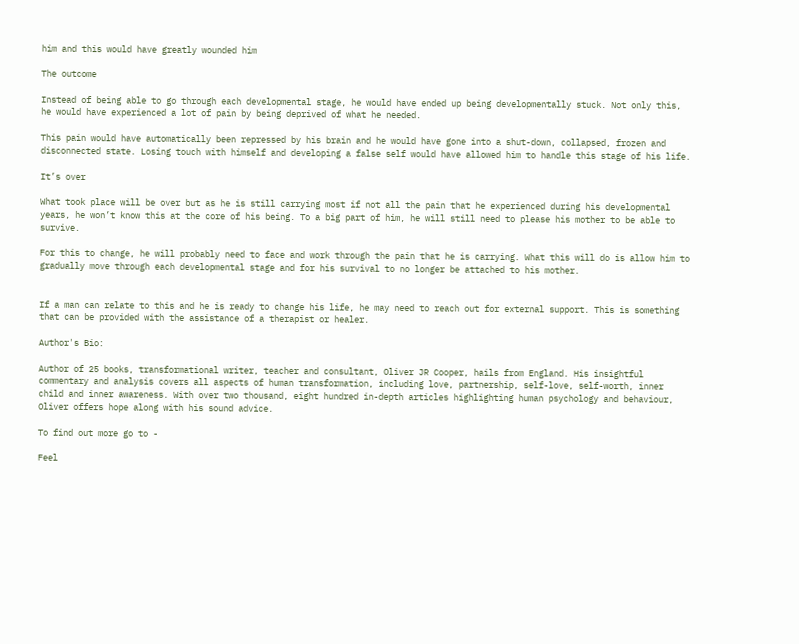him and this would have greatly wounded him

The outcome

Instead of being able to go through each developmental stage, he would have ended up being developmentally stuck. Not only this, he would have experienced a lot of pain by being deprived of what he needed.

This pain would have automatically been repressed by his brain and he would have gone into a shut-down, collapsed, frozen and disconnected state. Losing touch with himself and developing a false self would have allowed him to handle this stage of his life.

It’s over

What took place will be over but as he is still carrying most if not all the pain that he experienced during his developmental years, he won’t know this at the core of his being. To a big part of him, he will still need to please his mother to be able to survive.

For this to change, he will probably need to face and work through the pain that he is carrying. What this will do is allow him to gradually move through each developmental stage and for his survival to no longer be attached to his mother.


If a man can relate to this and he is ready to change his life, he may need to reach out for external support. This is something that can be provided with the assistance of a therapist or healer.

Author's Bio:

Author of 25 books, transformational writer, teacher and consultant, Oliver JR Cooper, hails from England. His insightful commentary and analysis covers all aspects of human transformation, including love, partnership, self-love, self-worth, inner child and inner awareness. With over two thousand, eight hundred in-depth articles highlighting human psychology and behaviour, Oliver offers hope along with his sound advice.

To find out more go to -

Feel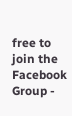free to join the Facebook Group -